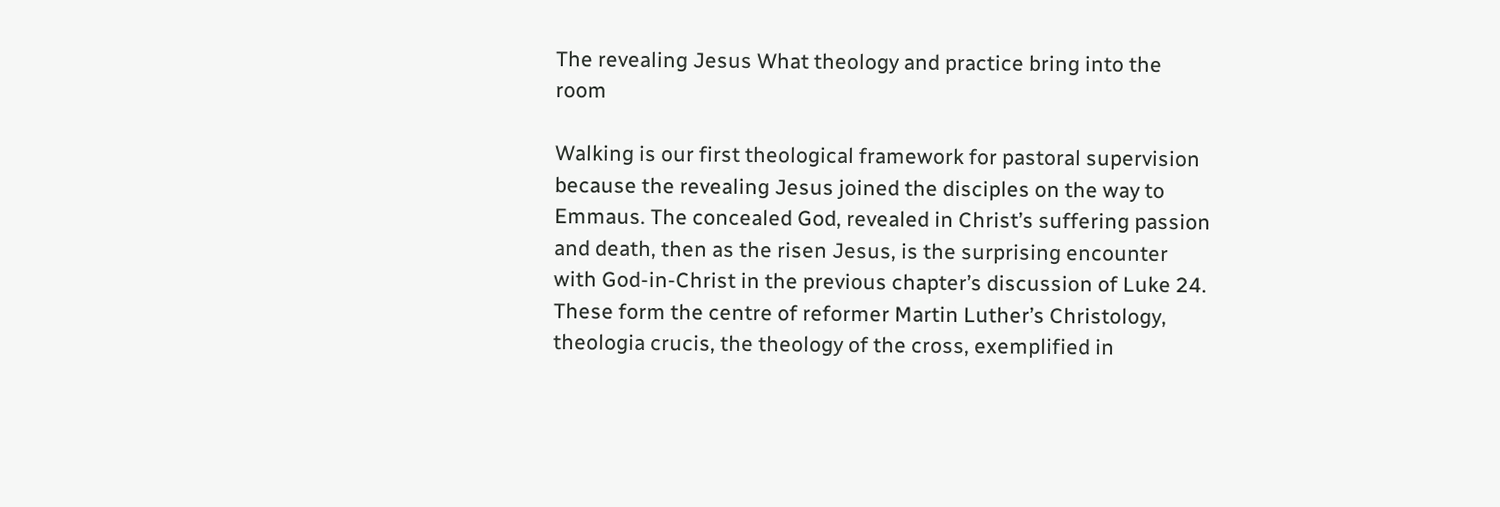The revealing Jesus What theology and practice bring into the room

Walking is our first theological framework for pastoral supervision because the revealing Jesus joined the disciples on the way to Emmaus. The concealed God, revealed in Christ’s suffering passion and death, then as the risen Jesus, is the surprising encounter with God-in-Christ in the previous chapter’s discussion of Luke 24. These form the centre of reformer Martin Luther’s Christology, theologia crucis, the theology of the cross, exemplified in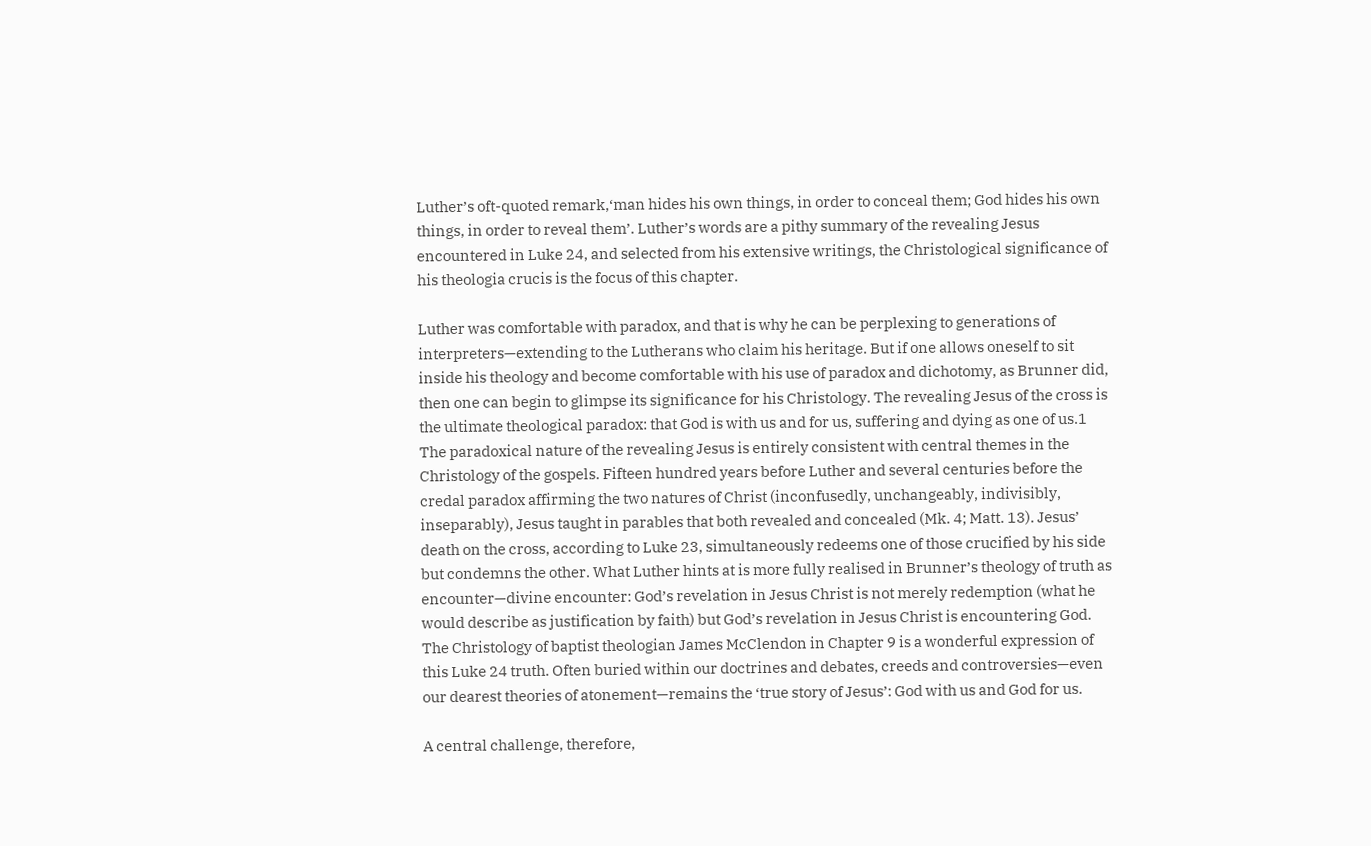Luther’s oft-quoted remark,‘man hides his own things, in order to conceal them; God hides his own things, in order to reveal them’. Luther’s words are a pithy summary of the revealing Jesus encountered in Luke 24, and selected from his extensive writings, the Christological significance of his theologia crucis is the focus of this chapter.

Luther was comfortable with paradox, and that is why he can be perplexing to generations of interpreters—extending to the Lutherans who claim his heritage. But if one allows oneself to sit inside his theology and become comfortable with his use of paradox and dichotomy, as Brunner did, then one can begin to glimpse its significance for his Christology. The revealing Jesus of the cross is the ultimate theological paradox: that God is with us and for us, suffering and dying as one of us.1 The paradoxical nature of the revealing Jesus is entirely consistent with central themes in the Christology of the gospels. Fifteen hundred years before Luther and several centuries before the credal paradox affirming the two natures of Christ (inconfusedly, unchangeably, indivisibly, inseparably), Jesus taught in parables that both revealed and concealed (Mk. 4; Matt. 13). Jesus’ death on the cross, according to Luke 23, simultaneously redeems one of those crucified by his side but condemns the other. What Luther hints at is more fully realised in Brunner’s theology of truth as encounter—divine encounter: God’s revelation in Jesus Christ is not merely redemption (what he would describe as justification by faith) but God’s revelation in Jesus Christ is encountering God. The Christology of baptist theologian James McClendon in Chapter 9 is a wonderful expression of this Luke 24 truth. Often buried within our doctrines and debates, creeds and controversies—even our dearest theories of atonement—remains the ‘true story of Jesus’: God with us and God for us.

A central challenge, therefore,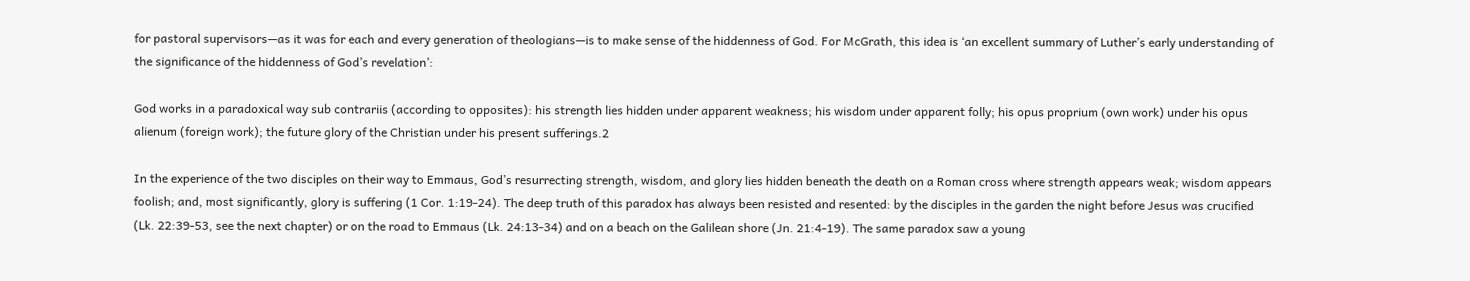for pastoral supervisors—as it was for each and every generation of theologians—is to make sense of the hiddenness of God. For McGrath, this idea is ‘an excellent summary of Luther’s early understanding of the significance of the hiddenness of God’s revelation’:

God works in a paradoxical way sub contrariis (according to opposites): his strength lies hidden under apparent weakness; his wisdom under apparent folly; his opus proprium (own work) under his opus alienum (foreign work); the future glory of the Christian under his present sufferings.2

In the experience of the two disciples on their way to Emmaus, God’s resurrecting strength, wisdom, and glory lies hidden beneath the death on a Roman cross where strength appears weak; wisdom appears foolish; and, most significantly, glory is suffering (1 Cor. 1:19-24). The deep truth of this paradox has always been resisted and resented: by the disciples in the garden the night before Jesus was crucified (Lk. 22:39-53, see the next chapter) or on the road to Emmaus (Lk. 24:13-34) and on a beach on the Galilean shore (Jn. 21:4-19). The same paradox saw a young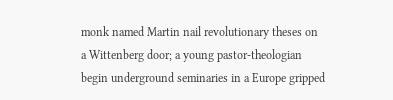monk named Martin nail revolutionary theses on a Wittenberg door; a young pastor-theologian begin underground seminaries in a Europe gripped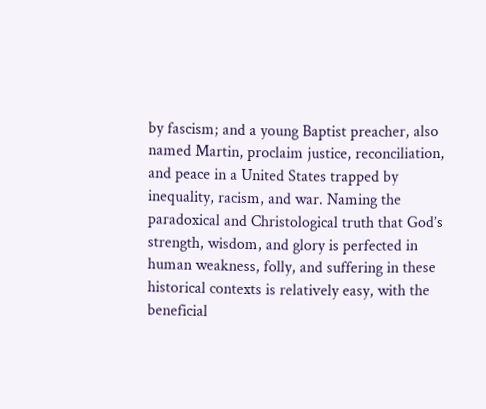by fascism; and a young Baptist preacher, also named Martin, proclaim justice, reconciliation, and peace in a United States trapped by inequality, racism, and war. Naming the paradoxical and Christological truth that God’s strength, wisdom, and glory is perfected in human weakness, folly, and suffering in these historical contexts is relatively easy, with the beneficial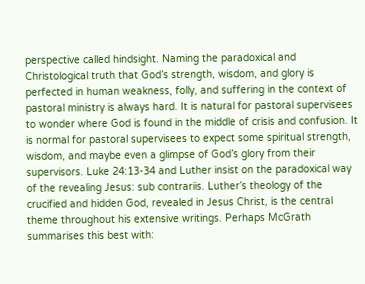perspective called hindsight. Naming the paradoxical and Christological truth that God’s strength, wisdom, and glory is perfected in human weakness, folly, and suffering in the context of pastoral ministry is always hard. It is natural for pastoral supervisees to wonder where God is found in the middle of crisis and confusion. It is normal for pastoral supervisees to expect some spiritual strength, wisdom, and maybe even a glimpse of God’s glory from their supervisors. Luke 24:13-34 and Luther insist on the paradoxical way of the revealing Jesus: sub contrariis. Luther’s theology of the crucified and hidden God, revealed in Jesus Christ, is the central theme throughout his extensive writings. Perhaps McGrath summarises this best with: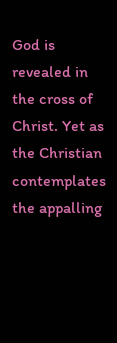God is revealed in the cross of Christ. Yet as the Christian contemplates the appalling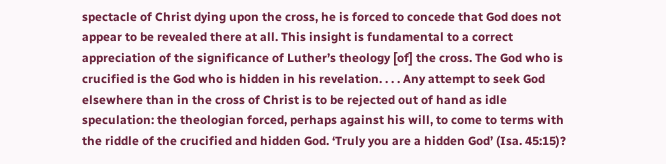spectacle of Christ dying upon the cross, he is forced to concede that God does not appear to be revealed there at all. This insight is fundamental to a correct appreciation of the significance of Luther’s theology [of] the cross. The God who is crucified is the God who is hidden in his revelation. . . . Any attempt to seek God elsewhere than in the cross of Christ is to be rejected out of hand as idle speculation: the theologian forced, perhaps against his will, to come to terms with the riddle of the crucified and hidden God. ‘Truly you are a hidden God’ (Isa. 45:15)?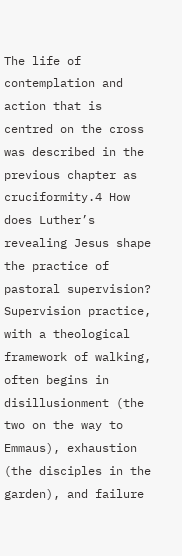The life of contemplation and action that is centred on the cross was described in the previous chapter as cruciformity.4 How does Luther’s revealing Jesus shape the practice of pastoral supervision? Supervision practice, with a theological framework of walking, often begins in disillusionment (the two on the way to Emmaus), exhaustion (the disciples in the garden), and failure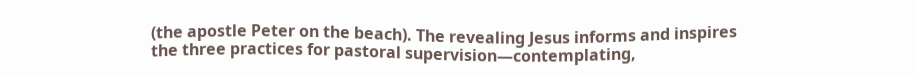(the apostle Peter on the beach). The revealing Jesus informs and inspires the three practices for pastoral supervision—contemplating,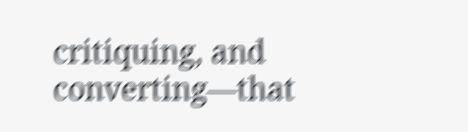critiquing, and converting—that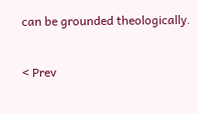can be grounded theologically.

< Prev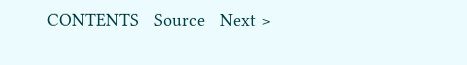CONTENTS   Source   Next >